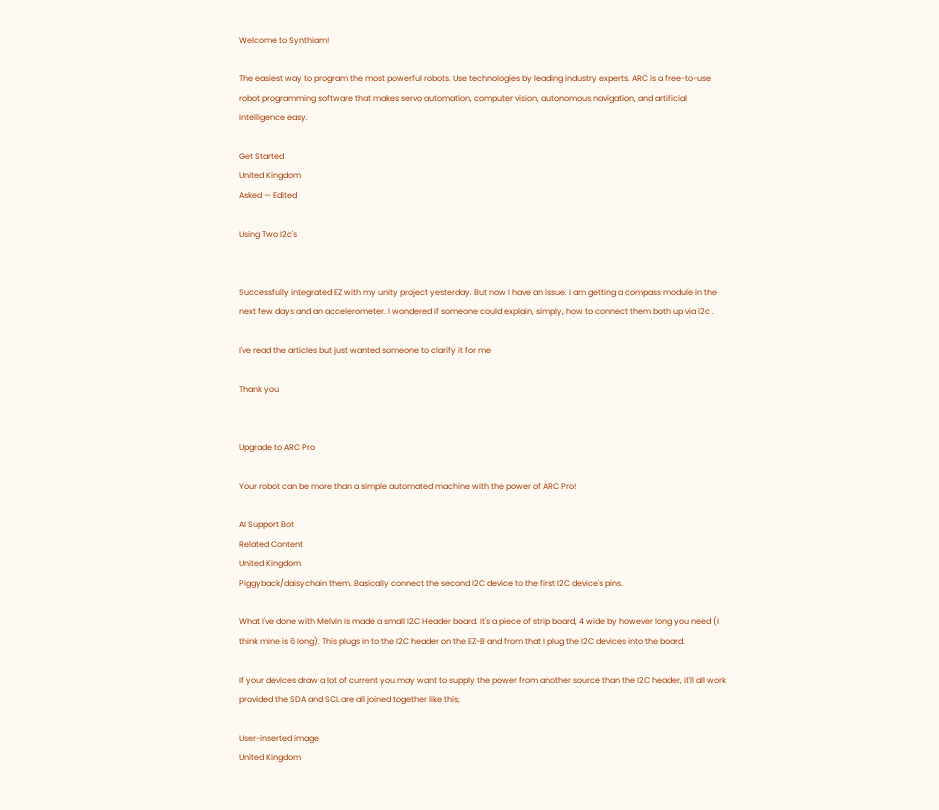Welcome to Synthiam!

The easiest way to program the most powerful robots. Use technologies by leading industry experts. ARC is a free-to-use robot programming software that makes servo automation, computer vision, autonomous navigation, and artificial intelligence easy.

Get Started
United Kingdom
Asked — Edited

Using Two I2c's


Successfully integrated EZ with my unity project yesterday. But now I have an issue. I am getting a compass module in the next few days and an accelerometer. I wondered if someone could explain, simply, how to connect them both up via i2c .

I've read the articles but just wanted someone to clarify it for me

Thank you


Upgrade to ARC Pro

Your robot can be more than a simple automated machine with the power of ARC Pro!

AI Support Bot
Related Content
United Kingdom
Piggyback/daisychain them. Basically connect the second I2C device to the first I2C device's pins.

What I've done with Melvin is made a small I2C Header board. It's a piece of strip board, 4 wide by however long you need (I think mine is 6 long). This plugs in to the I2C header on the EZ-B and from that I plug the I2C devices into the board.

If your devices draw a lot of current you may want to supply the power from another source than the I2C header, it'll all work provided the SDA and SCL are all joined together like this;

User-inserted image
United Kingdom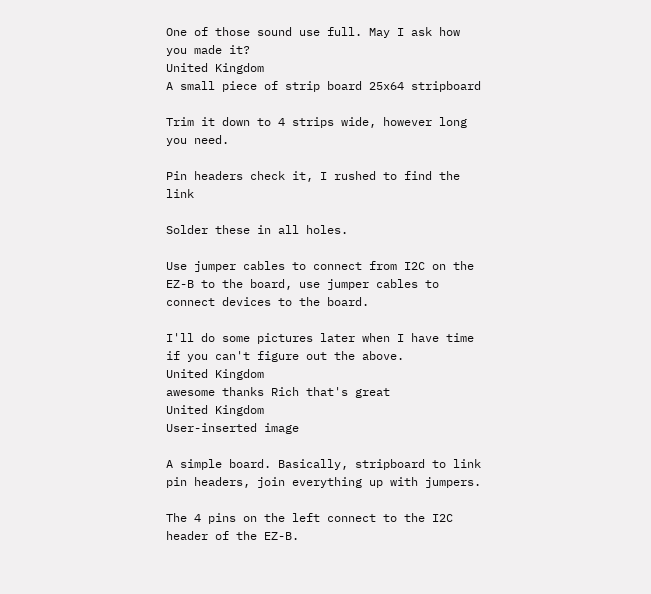One of those sound use full. May I ask how you made it?
United Kingdom
A small piece of strip board 25x64 stripboard

Trim it down to 4 strips wide, however long you need.

Pin headers check it, I rushed to find the link

Solder these in all holes.

Use jumper cables to connect from I2C on the EZ-B to the board, use jumper cables to connect devices to the board.

I'll do some pictures later when I have time if you can't figure out the above.
United Kingdom
awesome thanks Rich that's great
United Kingdom
User-inserted image

A simple board. Basically, stripboard to link pin headers, join everything up with jumpers.

The 4 pins on the left connect to the I2C header of the EZ-B.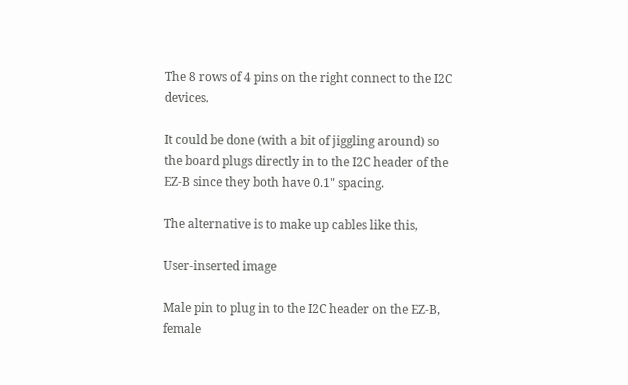The 8 rows of 4 pins on the right connect to the I2C devices.

It could be done (with a bit of jiggling around) so the board plugs directly in to the I2C header of the EZ-B since they both have 0.1" spacing.

The alternative is to make up cables like this,

User-inserted image

Male pin to plug in to the I2C header on the EZ-B, female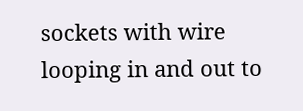sockets with wire looping in and out to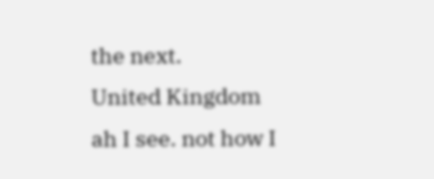the next.
United Kingdom
ah I see. not how I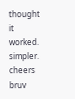thought it worked. simpler. cheers bruv